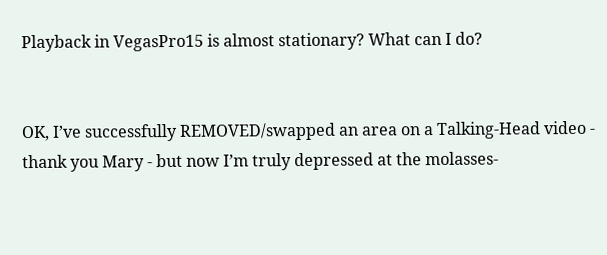Playback in VegasPro15 is almost stationary? What can I do?


OK, I’ve successfully REMOVED/swapped an area on a Talking-Head video - thank you Mary - but now I’m truly depressed at the molasses-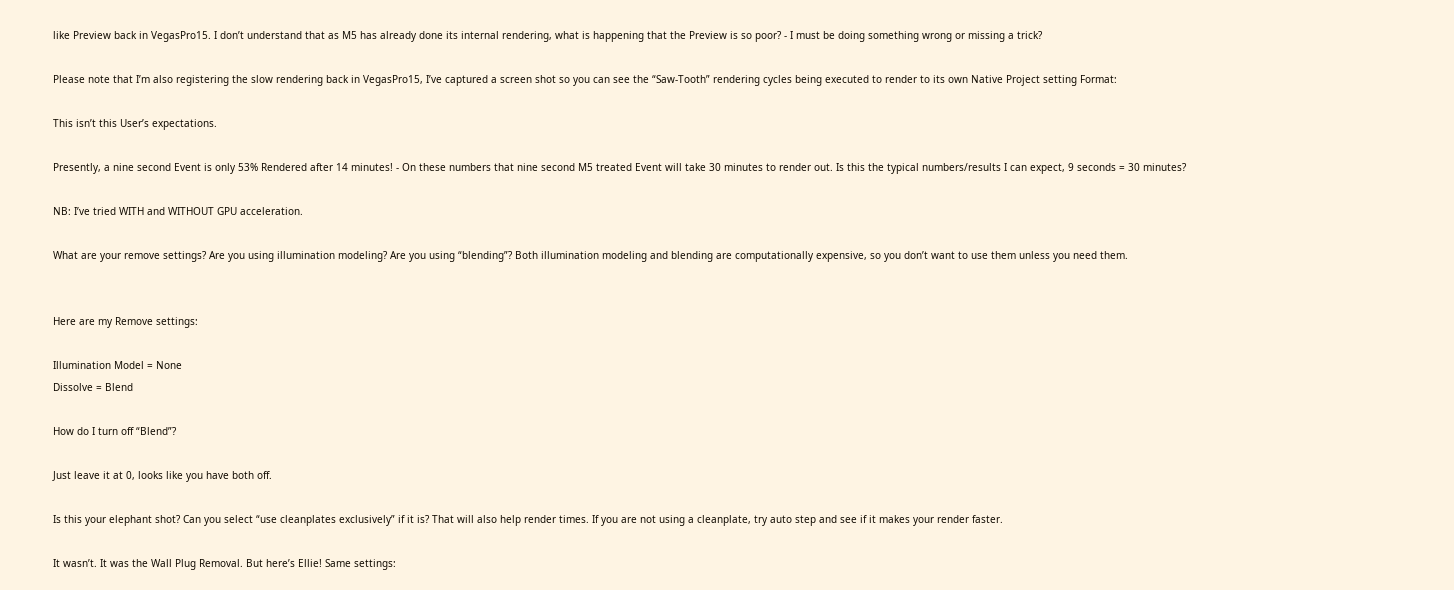like Preview back in VegasPro15. I don’t understand that as M5 has already done its internal rendering, what is happening that the Preview is so poor? - I must be doing something wrong or missing a trick?

Please note that I’m also registering the slow rendering back in VegasPro15, I’ve captured a screen shot so you can see the “Saw-Tooth” rendering cycles being executed to render to its own Native Project setting Format:

This isn’t this User’s expectations.

Presently, a nine second Event is only 53% Rendered after 14 minutes! - On these numbers that nine second M5 treated Event will take 30 minutes to render out. Is this the typical numbers/results I can expect, 9 seconds = 30 minutes?

NB: I’ve tried WITH and WITHOUT GPU acceleration.

What are your remove settings? Are you using illumination modeling? Are you using “blending”? Both illumination modeling and blending are computationally expensive, so you don’t want to use them unless you need them.


Here are my Remove settings:

Illumination Model = None
Dissolve = Blend

How do I turn off “Blend”?

Just leave it at 0, looks like you have both off.

Is this your elephant shot? Can you select “use cleanplates exclusively” if it is? That will also help render times. If you are not using a cleanplate, try auto step and see if it makes your render faster.

It wasn’t. It was the Wall Plug Removal. But here’s Ellie! Same settings: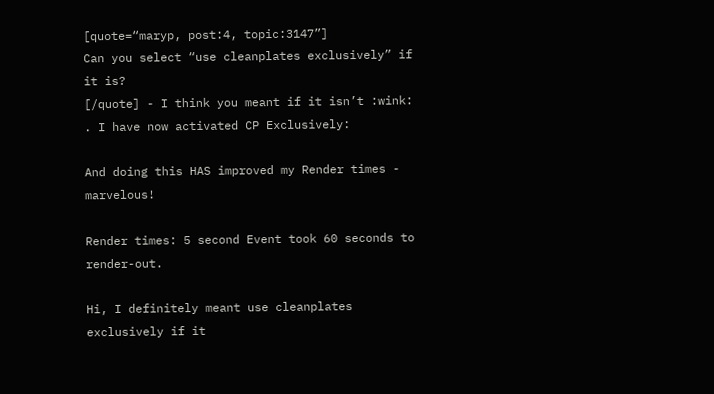[quote=“maryp, post:4, topic:3147”]
Can you select “use cleanplates exclusively” if it is?
[/quote] - I think you meant if it isn’t :wink: . I have now activated CP Exclusively:

And doing this HAS improved my Render times - marvelous!

Render times: 5 second Event took 60 seconds to render-out.

Hi, I definitely meant use cleanplates exclusively if it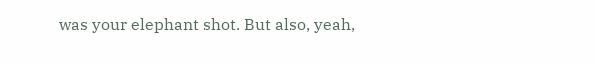was your elephant shot. But also, yeah,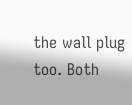the wall plug too. Both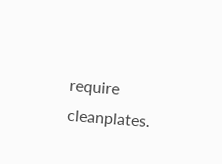require cleanplates.